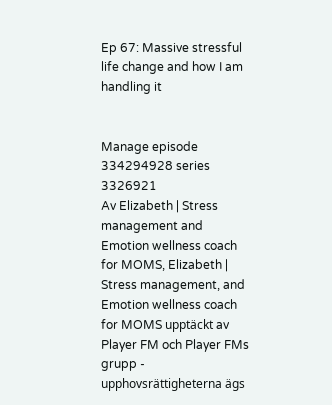Ep 67: Massive stressful life change and how I am handling it


Manage episode 334294928 series 3326921
Av Elizabeth | Stress management and Emotion wellness coach for MOMS, Elizabeth | Stress management, and Emotion wellness coach for MOMS upptäckt av Player FM och Player FMs grupp - upphovsrättigheterna ägs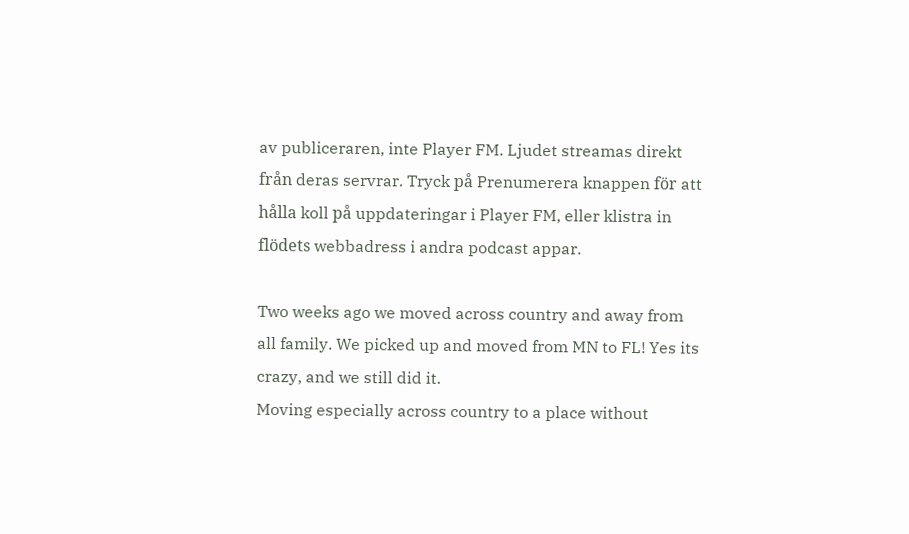av publiceraren, inte Player FM. Ljudet streamas direkt från deras servrar. Tryck på Prenumerera knappen för att hålla koll på uppdateringar i Player FM, eller klistra in flödets webbadress i andra podcast appar.

Two weeks ago we moved across country and away from all family. We picked up and moved from MN to FL! Yes its crazy, and we still did it.
Moving especially across country to a place without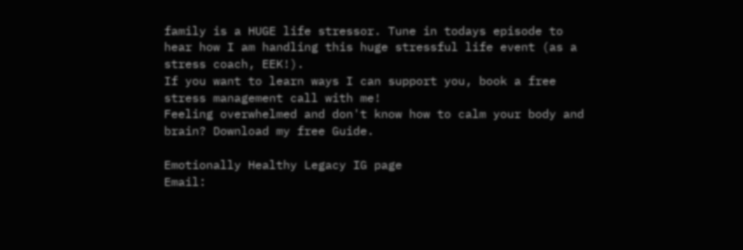family is a HUGE life stressor. Tune in todays episode to hear how I am handling this huge stressful life event (as a stress coach, EEK!).
If you want to learn ways I can support you, book a free stress management call with me!
Feeling overwhelmed and don't know how to calm your body and brain? Download my free Guide.

Emotionally Healthy Legacy IG page
Email: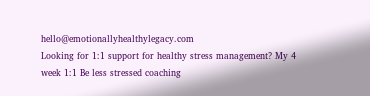hello@emotionallyhealthylegacy.com
Looking for 1:1 support for healthy stress management? My 4 week 1:1 Be less stressed coaching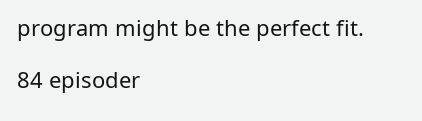program might be the perfect fit.

84 episoder